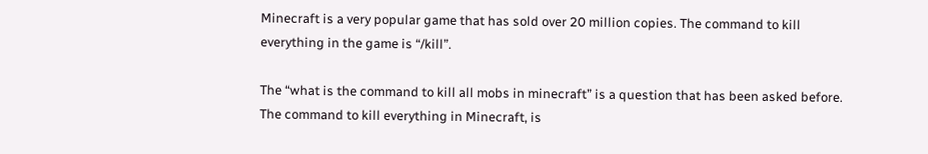Minecraft is a very popular game that has sold over 20 million copies. The command to kill everything in the game is “/kill”.

The “what is the command to kill all mobs in minecraft” is a question that has been asked before. The command to kill everything in Minecraft, is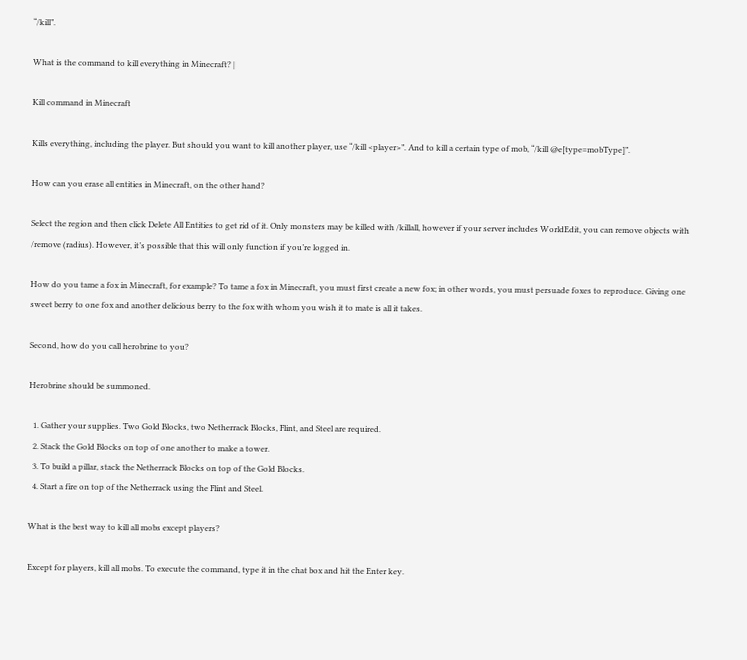“/kill”.

What is the command to kill everything in Minecraft? |

Kill command in Minecraft

Kills everything, including the player. But should you want to kill another player, use “/kill <player>”. And to kill a certain type of mob, “/kill @e[type=mobType]”.

How can you erase all entities in Minecraft, on the other hand?

Select the region and then click Delete All Entities to get rid of it. Only monsters may be killed with /killall, however if your server includes WorldEdit, you can remove objects with /remove (radius). However, it’s possible that this will only function if you’re logged in.

How do you tame a fox in Minecraft, for example? To tame a fox in Minecraft, you must first create a new fox; in other words, you must persuade foxes to reproduce. Giving one sweet berry to one fox and another delicious berry to the fox with whom you wish it to mate is all it takes.

Second, how do you call herobrine to you?

Herobrine should be summoned.

  1. Gather your supplies. Two Gold Blocks, two Netherrack Blocks, Flint, and Steel are required.
  2. Stack the Gold Blocks on top of one another to make a tower.
  3. To build a pillar, stack the Netherrack Blocks on top of the Gold Blocks.
  4. Start a fire on top of the Netherrack using the Flint and Steel.

What is the best way to kill all mobs except players?

Except for players, kill all mobs. To execute the command, type it in the chat box and hit the Enter key.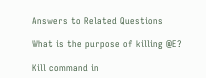Answers to Related Questions

What is the purpose of killing @E?

Kill command in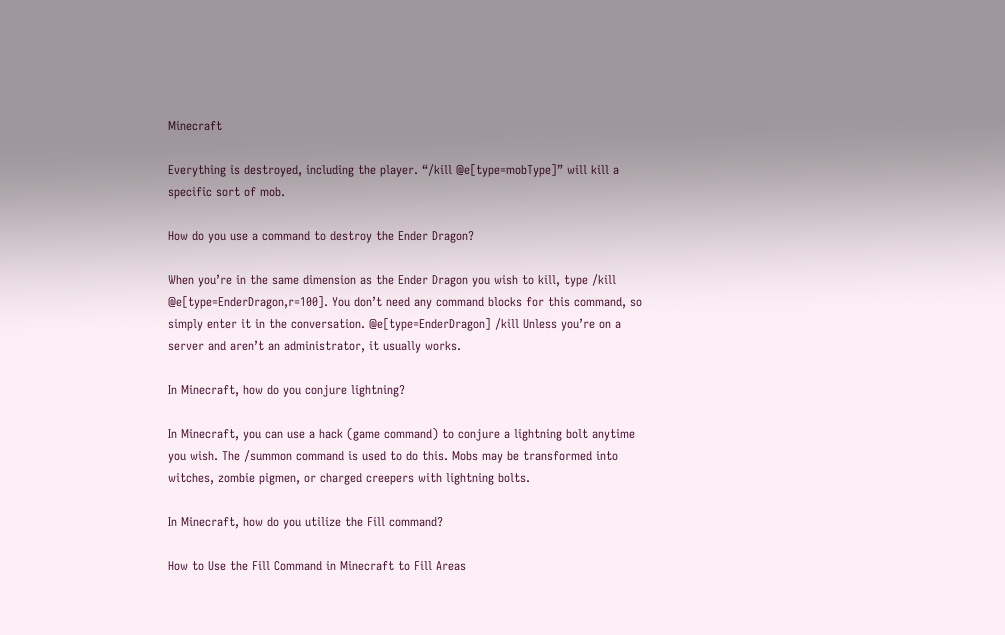Minecraft

Everything is destroyed, including the player. “/kill @e[type=mobType]” will kill a specific sort of mob.

How do you use a command to destroy the Ender Dragon?

When you’re in the same dimension as the Ender Dragon you wish to kill, type /kill @e[type=EnderDragon,r=100]. You don’t need any command blocks for this command, so simply enter it in the conversation. @e[type=EnderDragon] /kill Unless you’re on a server and aren’t an administrator, it usually works.

In Minecraft, how do you conjure lightning?

In Minecraft, you can use a hack (game command) to conjure a lightning bolt anytime you wish. The /summon command is used to do this. Mobs may be transformed into witches, zombie pigmen, or charged creepers with lightning bolts.

In Minecraft, how do you utilize the Fill command?

How to Use the Fill Command in Minecraft to Fill Areas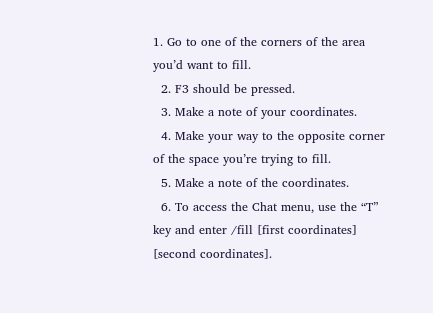1. Go to one of the corners of the area you’d want to fill.
  2. F3 should be pressed.
  3. Make a note of your coordinates.
  4. Make your way to the opposite corner of the space you’re trying to fill.
  5. Make a note of the coordinates.
  6. To access the Chat menu, use the “T” key and enter /fill [first coordinates] [second coordinates].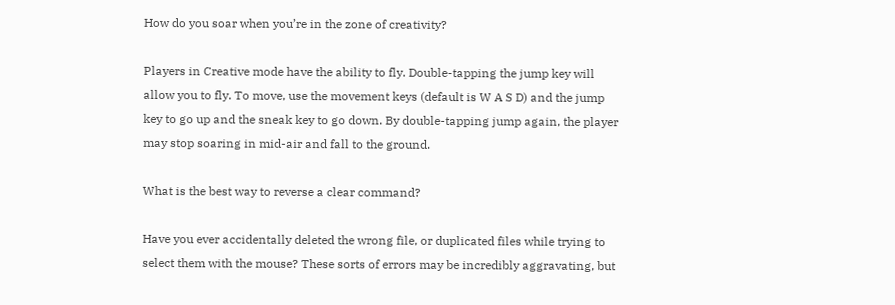How do you soar when you’re in the zone of creativity?

Players in Creative mode have the ability to fly. Double-tapping the jump key will allow you to fly. To move, use the movement keys (default is W A S D) and the jump key to go up and the sneak key to go down. By double-tapping jump again, the player may stop soaring in mid-air and fall to the ground.

What is the best way to reverse a clear command?

Have you ever accidentally deleted the wrong file, or duplicated files while trying to select them with the mouse? These sorts of errors may be incredibly aggravating, but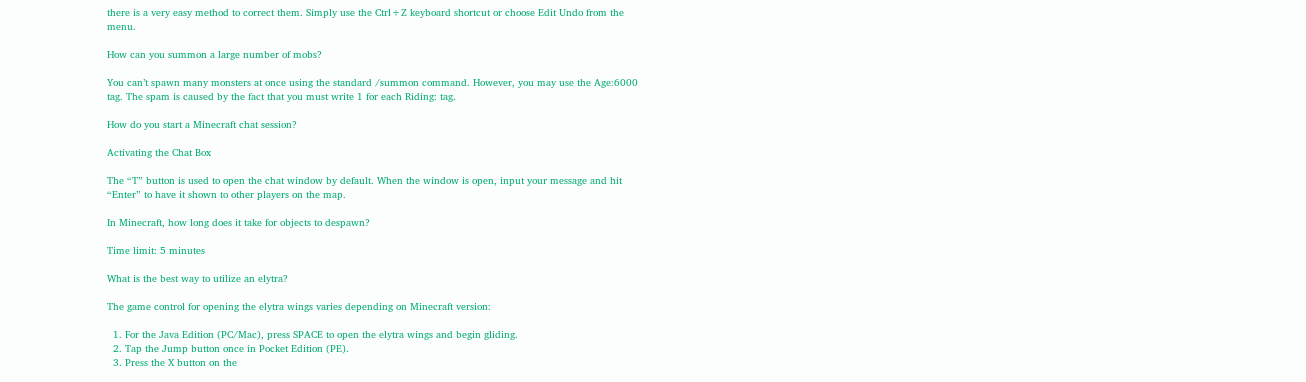there is a very easy method to correct them. Simply use the Ctrl+Z keyboard shortcut or choose Edit Undo from the menu.

How can you summon a large number of mobs?

You can’t spawn many monsters at once using the standard /summon command. However, you may use the Age:6000 tag. The spam is caused by the fact that you must write 1 for each Riding: tag.

How do you start a Minecraft chat session?

Activating the Chat Box

The “T” button is used to open the chat window by default. When the window is open, input your message and hit “Enter” to have it shown to other players on the map.

In Minecraft, how long does it take for objects to despawn?

Time limit: 5 minutes

What is the best way to utilize an elytra?

The game control for opening the elytra wings varies depending on Minecraft version:

  1. For the Java Edition (PC/Mac), press SPACE to open the elytra wings and begin gliding.
  2. Tap the Jump button once in Pocket Edition (PE).
  3. Press the X button on the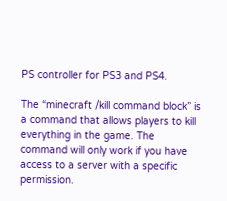PS controller for PS3 and PS4.

The “minecraft /kill command block” is a command that allows players to kill everything in the game. The command will only work if you have access to a server with a specific permission.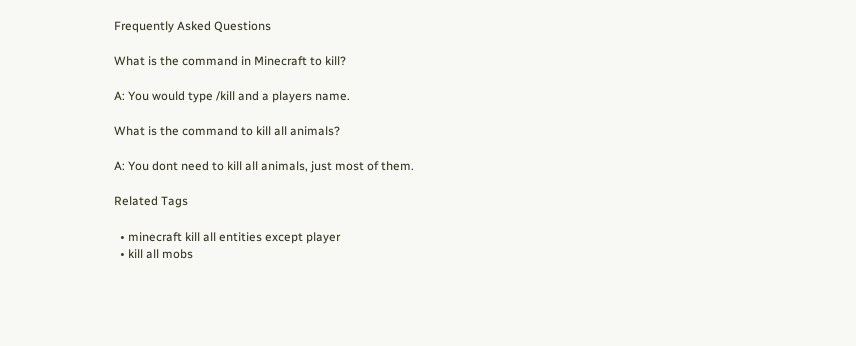Frequently Asked Questions

What is the command in Minecraft to kill?

A: You would type /kill and a players name.

What is the command to kill all animals?

A: You dont need to kill all animals, just most of them.

Related Tags

  • minecraft kill all entities except player
  • kill all mobs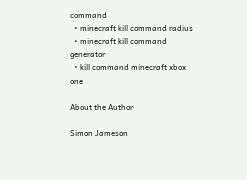command
  • minecraft kill command radius
  • minecraft kill command generator
  • kill command minecraft xbox one

About the Author

Simon Jameson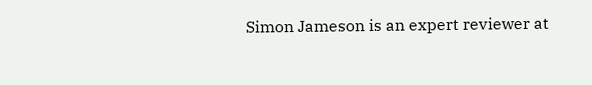Simon Jameson is an expert reviewer at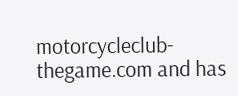motorcycleclub-thegame.com and has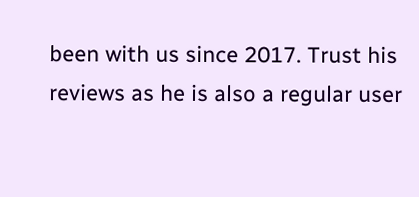been with us since 2017. Trust his reviews as he is also a regular user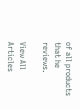of all products that he reviews.

View All Articles